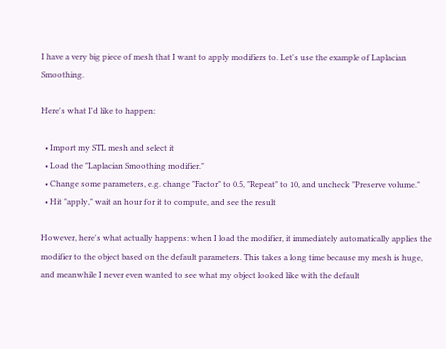I have a very big piece of mesh that I want to apply modifiers to. Let's use the example of Laplacian Smoothing.

Here's what I'd like to happen:

  • Import my STL mesh and select it
  • Load the "Laplacian Smoothing modifier."
  • Change some parameters, e.g. change "Factor" to 0.5, "Repeat" to 10, and uncheck "Preserve volume."
  • Hit "apply," wait an hour for it to compute, and see the result

However, here's what actually happens: when I load the modifier, it immediately automatically applies the modifier to the object based on the default parameters. This takes a long time because my mesh is huge, and meanwhile I never even wanted to see what my object looked like with the default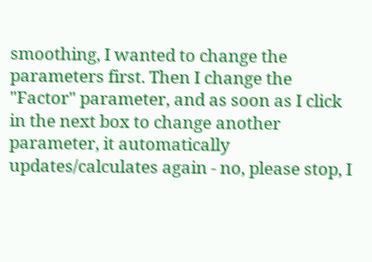smoothing, I wanted to change the parameters first. Then I change the "Factor" parameter, and as soon as I click in the next box to change another parameter, it automatically updates/calculates again - no, please stop, I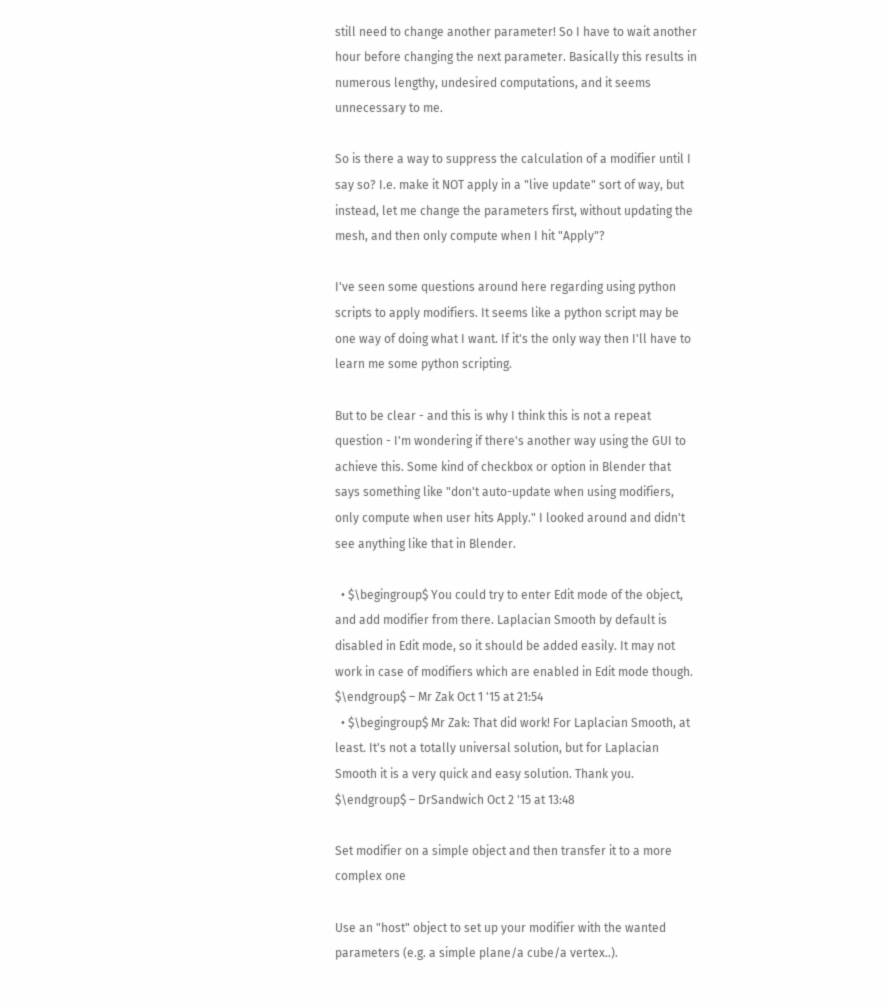still need to change another parameter! So I have to wait another hour before changing the next parameter. Basically this results in numerous lengthy, undesired computations, and it seems unnecessary to me.

So is there a way to suppress the calculation of a modifier until I say so? I.e. make it NOT apply in a "live update" sort of way, but instead, let me change the parameters first, without updating the mesh, and then only compute when I hit "Apply"?

I've seen some questions around here regarding using python scripts to apply modifiers. It seems like a python script may be one way of doing what I want. If it's the only way then I'll have to learn me some python scripting.

But to be clear - and this is why I think this is not a repeat question - I'm wondering if there's another way using the GUI to achieve this. Some kind of checkbox or option in Blender that says something like "don't auto-update when using modifiers, only compute when user hits Apply." I looked around and didn't see anything like that in Blender.

  • $\begingroup$ You could try to enter Edit mode of the object, and add modifier from there. Laplacian Smooth by default is disabled in Edit mode, so it should be added easily. It may not work in case of modifiers which are enabled in Edit mode though. $\endgroup$ – Mr Zak Oct 1 '15 at 21:54
  • $\begingroup$ Mr Zak: That did work! For Laplacian Smooth, at least. It's not a totally universal solution, but for Laplacian Smooth it is a very quick and easy solution. Thank you. $\endgroup$ – DrSandwich Oct 2 '15 at 13:48

Set modifier on a simple object and then transfer it to a more complex one

Use an "host" object to set up your modifier with the wanted parameters (e.g. a simple plane/a cube/a vertex..).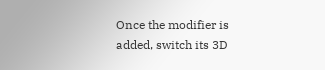Once the modifier is added, switch its 3D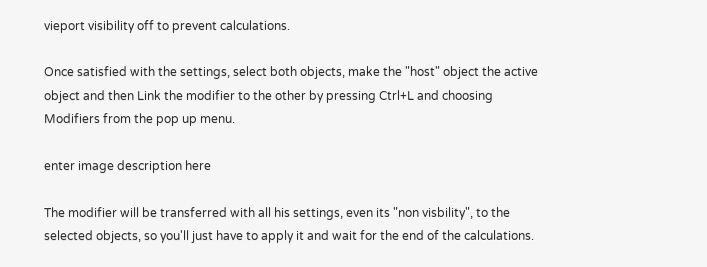vieport visibility off to prevent calculations.

Once satisfied with the settings, select both objects, make the "host" object the active object and then Link the modifier to the other by pressing Ctrl+L and choosing Modifiers from the pop up menu.

enter image description here

The modifier will be transferred with all his settings, even its "non visbility", to the selected objects, so you'll just have to apply it and wait for the end of the calculations.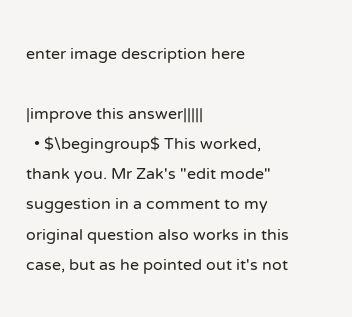enter image description here

|improve this answer|||||
  • $\begingroup$ This worked, thank you. Mr Zak's "edit mode" suggestion in a comment to my original question also works in this case, but as he pointed out it's not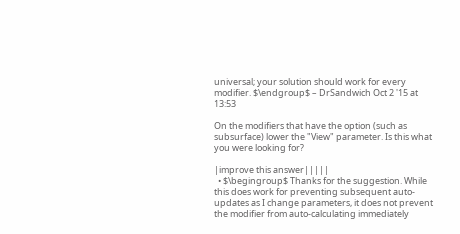universal; your solution should work for every modifier. $\endgroup$ – DrSandwich Oct 2 '15 at 13:53

On the modifiers that have the option (such as subsurface) lower the "View" parameter. Is this what you were looking for?

|improve this answer|||||
  • $\begingroup$ Thanks for the suggestion. While this does work for preventing subsequent auto-updates as I change parameters, it does not prevent the modifier from auto-calculating immediately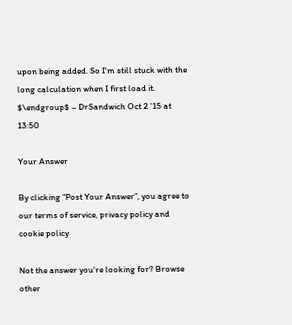upon being added. So I'm still stuck with the long calculation when I first load it. $\endgroup$ – DrSandwich Oct 2 '15 at 13:50

Your Answer

By clicking “Post Your Answer”, you agree to our terms of service, privacy policy and cookie policy

Not the answer you're looking for? Browse other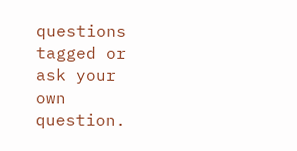questions tagged or ask your own question.